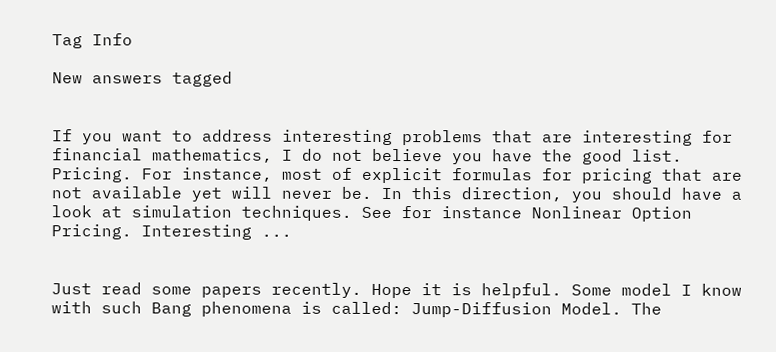Tag Info

New answers tagged


If you want to address interesting problems that are interesting for financial mathematics, I do not believe you have the good list. Pricing. For instance, most of explicit formulas for pricing that are not available yet will never be. In this direction, you should have a look at simulation techniques. See for instance Nonlinear Option Pricing. Interesting ...


Just read some papers recently. Hope it is helpful. Some model I know with such Bang phenomena is called: Jump-Diffusion Model. The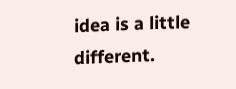idea is a little different.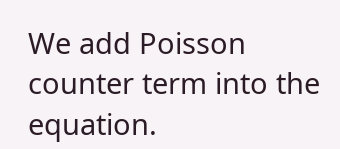We add Poisson counter term into the equation.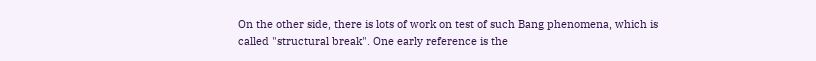On the other side, there is lots of work on test of such Bang phenomena, which is called "structural break". One early reference is the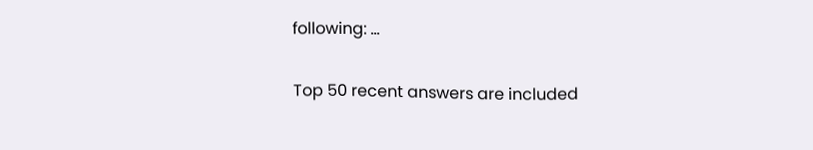following: ...

Top 50 recent answers are included